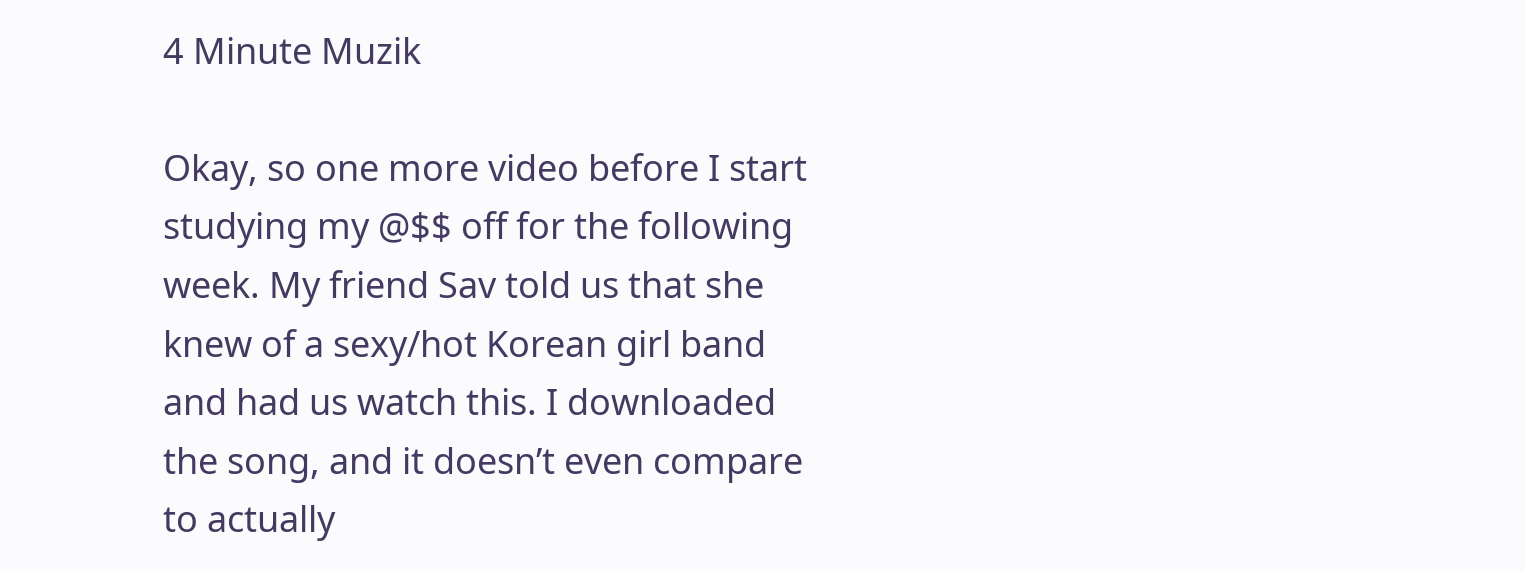4 Minute Muzik

Okay, so one more video before I start studying my @$$ off for the following week. My friend Sav told us that she knew of a sexy/hot Korean girl band and had us watch this. I downloaded the song, and it doesn’t even compare to actually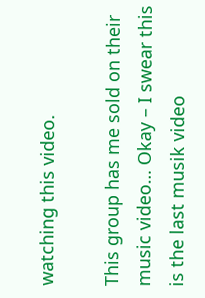watching this video.

This group has me sold on their music video… Okay – I swear this is the last musik video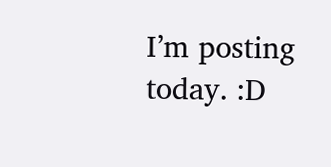I’m posting today. :D